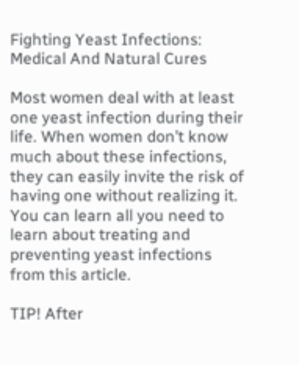Fighting Yeast Infections: Medical And Natural Cures

Most women deal with at least one yeast infection during their life. When women don’t know much about these infections, they can easily invite the risk of having one without realizing it. You can learn all you need to learn about treating and preventing yeast infections from this article.

TIP! After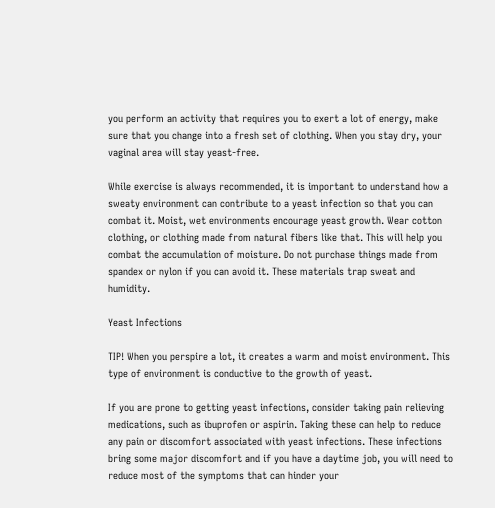you perform an activity that requires you to exert a lot of energy, make sure that you change into a fresh set of clothing. When you stay dry, your vaginal area will stay yeast-free.

While exercise is always recommended, it is important to understand how a sweaty environment can contribute to a yeast infection so that you can combat it. Moist, wet environments encourage yeast growth. Wear cotton clothing, or clothing made from natural fibers like that. This will help you combat the accumulation of moisture. Do not purchase things made from spandex or nylon if you can avoid it. These materials trap sweat and humidity.

Yeast Infections

TIP! When you perspire a lot, it creates a warm and moist environment. This type of environment is conductive to the growth of yeast.

If you are prone to getting yeast infections, consider taking pain relieving medications, such as ibuprofen or aspirin. Taking these can help to reduce any pain or discomfort associated with yeast infections. These infections bring some major discomfort and if you have a daytime job, you will need to reduce most of the symptoms that can hinder your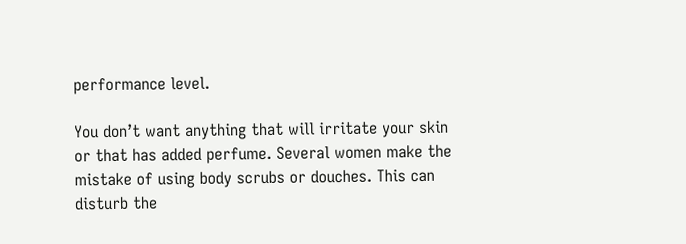performance level.

You don’t want anything that will irritate your skin or that has added perfume. Several women make the mistake of using body scrubs or douches. This can disturb the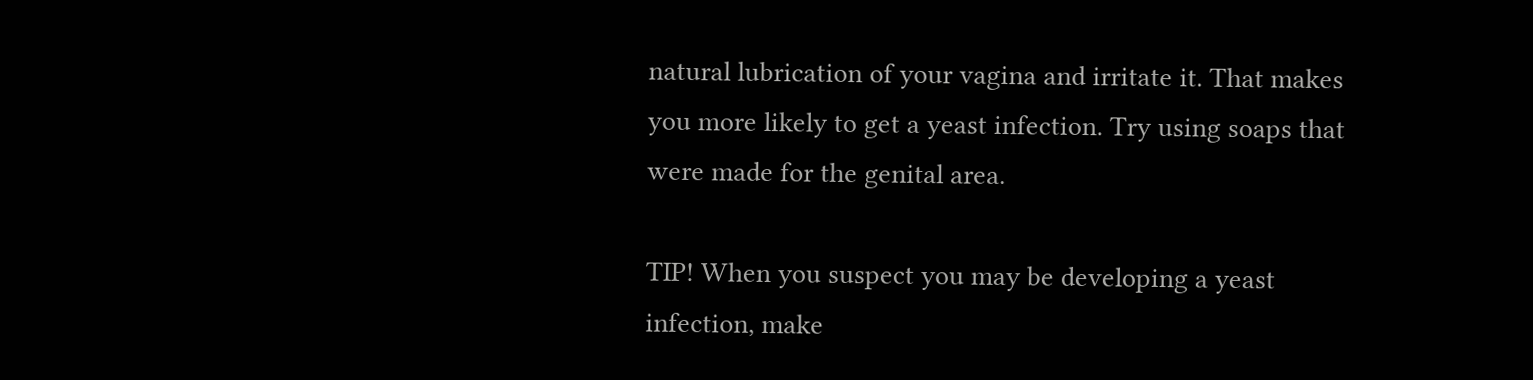natural lubrication of your vagina and irritate it. That makes you more likely to get a yeast infection. Try using soaps that were made for the genital area.

TIP! When you suspect you may be developing a yeast infection, make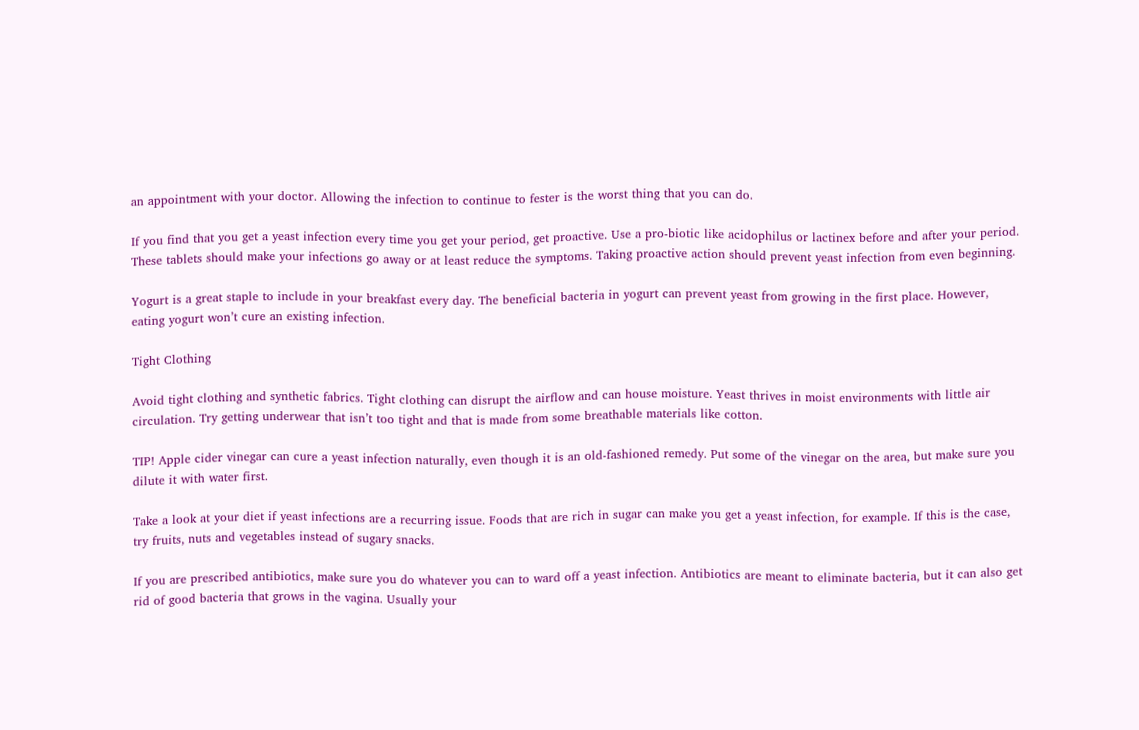an appointment with your doctor. Allowing the infection to continue to fester is the worst thing that you can do.

If you find that you get a yeast infection every time you get your period, get proactive. Use a pro-biotic like acidophilus or lactinex before and after your period. These tablets should make your infections go away or at least reduce the symptoms. Taking proactive action should prevent yeast infection from even beginning.

Yogurt is a great staple to include in your breakfast every day. The beneficial bacteria in yogurt can prevent yeast from growing in the first place. However, eating yogurt won’t cure an existing infection.

Tight Clothing

Avoid tight clothing and synthetic fabrics. Tight clothing can disrupt the airflow and can house moisture. Yeast thrives in moist environments with little air circulation. Try getting underwear that isn’t too tight and that is made from some breathable materials like cotton.

TIP! Apple cider vinegar can cure a yeast infection naturally, even though it is an old-fashioned remedy. Put some of the vinegar on the area, but make sure you dilute it with water first.

Take a look at your diet if yeast infections are a recurring issue. Foods that are rich in sugar can make you get a yeast infection, for example. If this is the case, try fruits, nuts and vegetables instead of sugary snacks.

If you are prescribed antibiotics, make sure you do whatever you can to ward off a yeast infection. Antibiotics are meant to eliminate bacteria, but it can also get rid of good bacteria that grows in the vagina. Usually your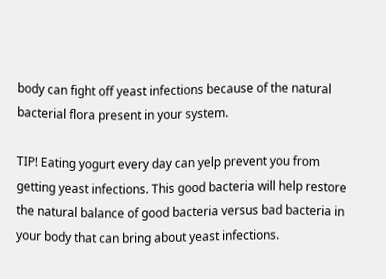body can fight off yeast infections because of the natural bacterial flora present in your system.

TIP! Eating yogurt every day can yelp prevent you from getting yeast infections. This good bacteria will help restore the natural balance of good bacteria versus bad bacteria in your body that can bring about yeast infections.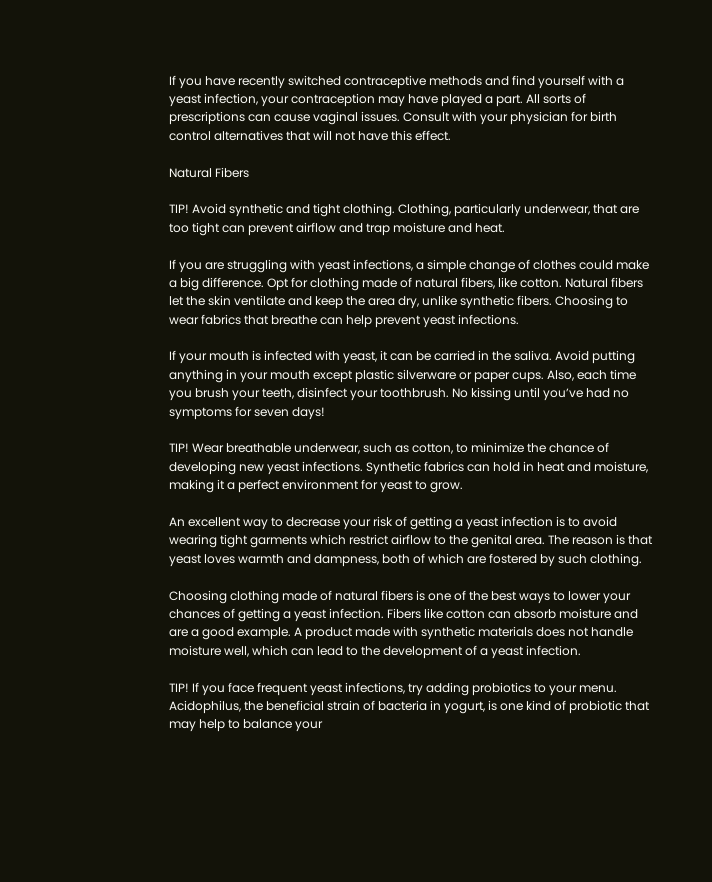If you have recently switched contraceptive methods and find yourself with a yeast infection, your contraception may have played a part. All sorts of prescriptions can cause vaginal issues. Consult with your physician for birth control alternatives that will not have this effect.

Natural Fibers

TIP! Avoid synthetic and tight clothing. Clothing, particularly underwear, that are too tight can prevent airflow and trap moisture and heat.

If you are struggling with yeast infections, a simple change of clothes could make a big difference. Opt for clothing made of natural fibers, like cotton. Natural fibers let the skin ventilate and keep the area dry, unlike synthetic fibers. Choosing to wear fabrics that breathe can help prevent yeast infections.

If your mouth is infected with yeast, it can be carried in the saliva. Avoid putting anything in your mouth except plastic silverware or paper cups. Also, each time you brush your teeth, disinfect your toothbrush. No kissing until you’ve had no symptoms for seven days!

TIP! Wear breathable underwear, such as cotton, to minimize the chance of developing new yeast infections. Synthetic fabrics can hold in heat and moisture, making it a perfect environment for yeast to grow.

An excellent way to decrease your risk of getting a yeast infection is to avoid wearing tight garments which restrict airflow to the genital area. The reason is that yeast loves warmth and dampness, both of which are fostered by such clothing.

Choosing clothing made of natural fibers is one of the best ways to lower your chances of getting a yeast infection. Fibers like cotton can absorb moisture and are a good example. A product made with synthetic materials does not handle moisture well, which can lead to the development of a yeast infection.

TIP! If you face frequent yeast infections, try adding probiotics to your menu. Acidophilus, the beneficial strain of bacteria in yogurt, is one kind of probiotic that may help to balance your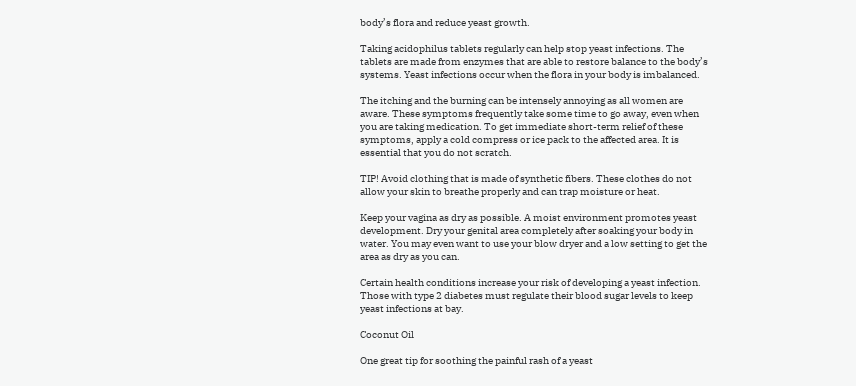body’s flora and reduce yeast growth.

Taking acidophilus tablets regularly can help stop yeast infections. The tablets are made from enzymes that are able to restore balance to the body’s systems. Yeast infections occur when the flora in your body is imbalanced.

The itching and the burning can be intensely annoying as all women are aware. These symptoms frequently take some time to go away, even when you are taking medication. To get immediate short-term relief of these symptoms, apply a cold compress or ice pack to the affected area. It is essential that you do not scratch.

TIP! Avoid clothing that is made of synthetic fibers. These clothes do not allow your skin to breathe properly and can trap moisture or heat.

Keep your vagina as dry as possible. A moist environment promotes yeast development. Dry your genital area completely after soaking your body in water. You may even want to use your blow dryer and a low setting to get the area as dry as you can.

Certain health conditions increase your risk of developing a yeast infection. Those with type 2 diabetes must regulate their blood sugar levels to keep yeast infections at bay.

Coconut Oil

One great tip for soothing the painful rash of a yeast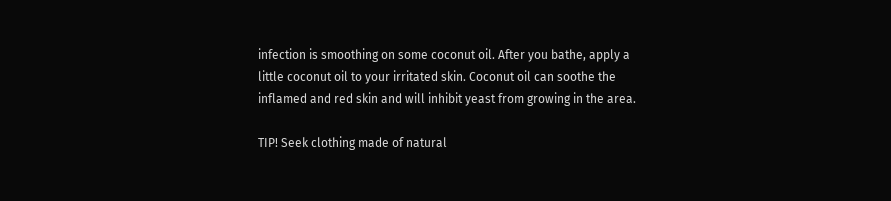infection is smoothing on some coconut oil. After you bathe, apply a little coconut oil to your irritated skin. Coconut oil can soothe the inflamed and red skin and will inhibit yeast from growing in the area.

TIP! Seek clothing made of natural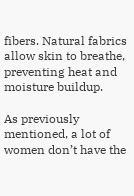fibers. Natural fabrics allow skin to breathe, preventing heat and moisture buildup.

As previously mentioned, a lot of women don’t have the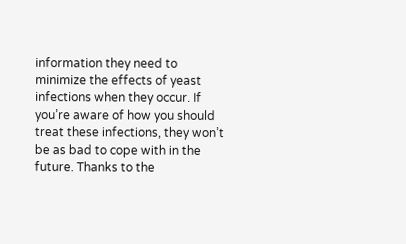information they need to minimize the effects of yeast infections when they occur. If you’re aware of how you should treat these infections, they won’t be as bad to cope with in the future. Thanks to the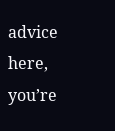advice here, you’re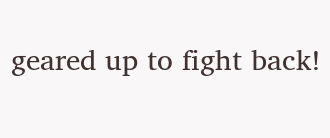geared up to fight back!